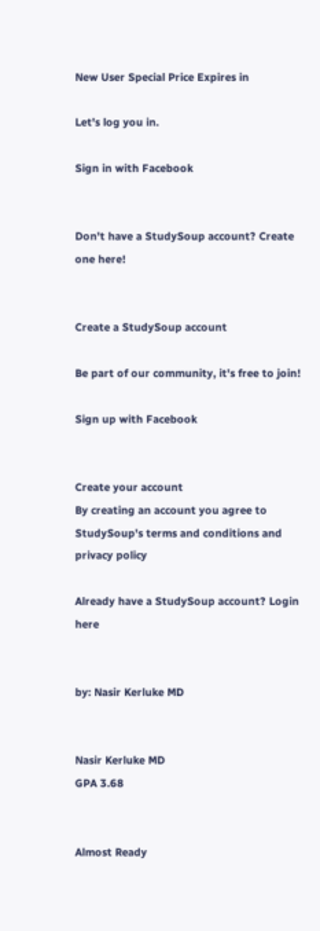New User Special Price Expires in

Let's log you in.

Sign in with Facebook


Don't have a StudySoup account? Create one here!


Create a StudySoup account

Be part of our community, it's free to join!

Sign up with Facebook


Create your account
By creating an account you agree to StudySoup's terms and conditions and privacy policy

Already have a StudySoup account? Login here


by: Nasir Kerluke MD


Nasir Kerluke MD
GPA 3.68


Almost Ready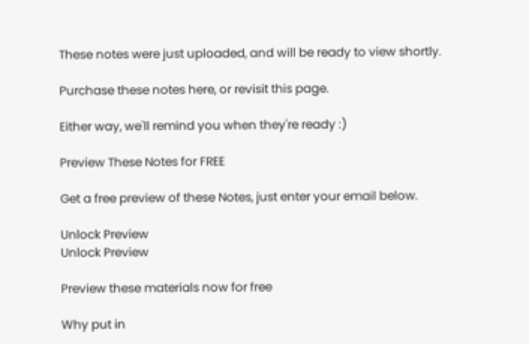These notes were just uploaded, and will be ready to view shortly.

Purchase these notes here, or revisit this page.

Either way, we'll remind you when they're ready :)

Preview These Notes for FREE

Get a free preview of these Notes, just enter your email below.

Unlock Preview
Unlock Preview

Preview these materials now for free

Why put in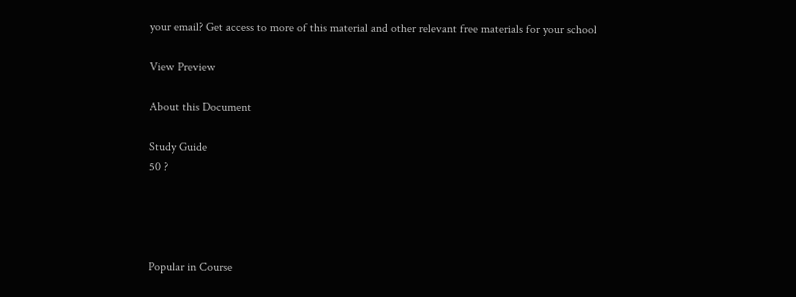your email? Get access to more of this material and other relevant free materials for your school

View Preview

About this Document

Study Guide
50 ?




Popular in Course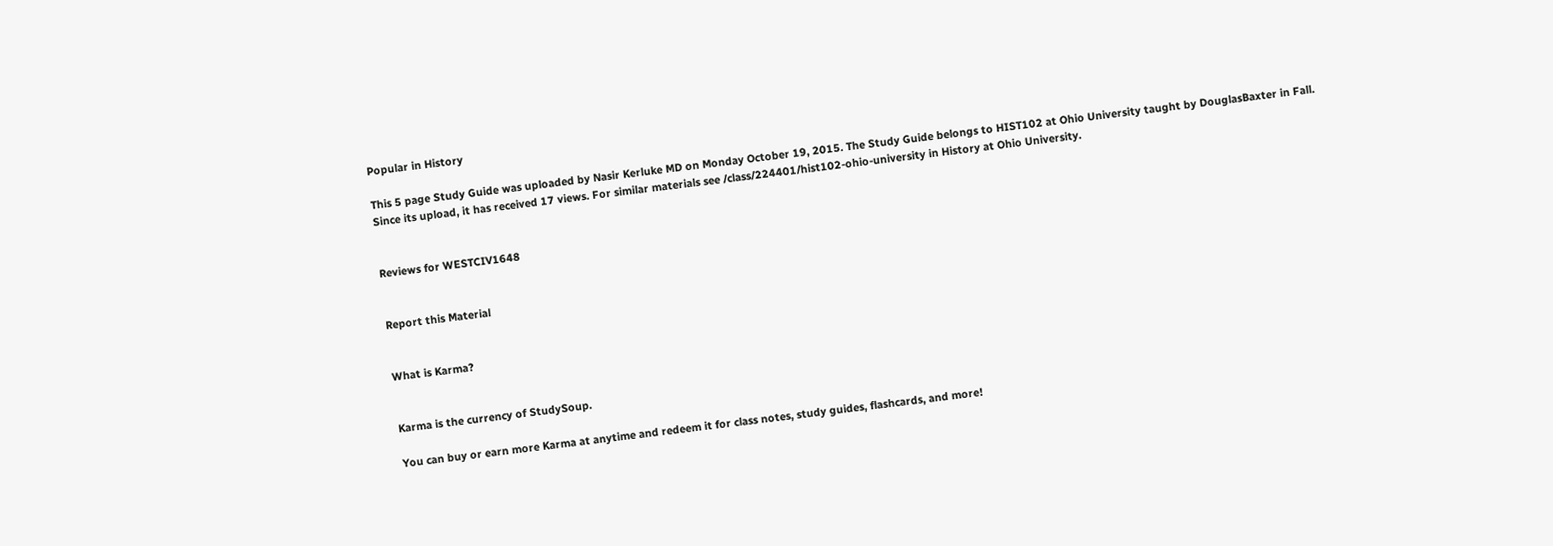Popular in History

This 5 page Study Guide was uploaded by Nasir Kerluke MD on Monday October 19, 2015. The Study Guide belongs to HIST102 at Ohio University taught by DouglasBaxter in Fall. Since its upload, it has received 17 views. For similar materials see /class/224401/hist102-ohio-university in History at Ohio University.


Reviews for WESTCIV1648


Report this Material


What is Karma?


Karma is the currency of StudySoup.

You can buy or earn more Karma at anytime and redeem it for class notes, study guides, flashcards, and more!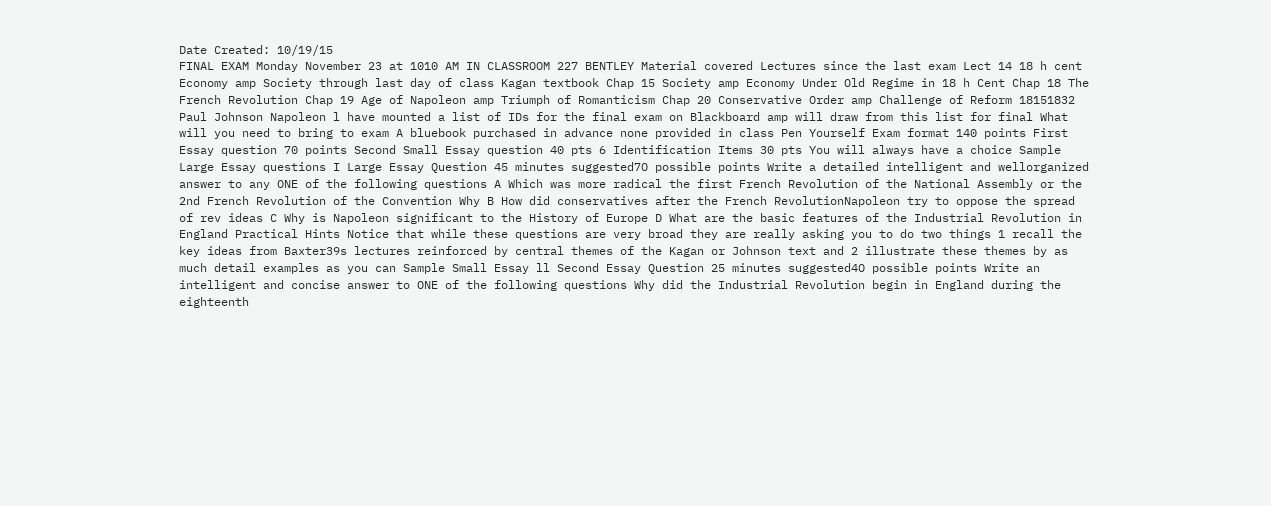Date Created: 10/19/15
FINAL EXAM Monday November 23 at 1010 AM IN CLASSROOM 227 BENTLEY Material covered Lectures since the last exam Lect 14 18 h cent Economy amp Society through last day of class Kagan textbook Chap 15 Society amp Economy Under Old Regime in 18 h Cent Chap 18 The French Revolution Chap 19 Age of Napoleon amp Triumph of Romanticism Chap 20 Conservative Order amp Challenge of Reform 18151832 Paul Johnson Napoleon l have mounted a list of IDs for the final exam on Blackboard amp will draw from this list for final What will you need to bring to exam A bluebook purchased in advance none provided in class Pen Yourself Exam format 140 points First Essay question 70 points Second Small Essay question 40 pts 6 Identification Items 30 pts You will always have a choice Sample Large Essay questions I Large Essay Question 45 minutes suggested7O possible points Write a detailed intelligent and wellorganized answer to any ONE of the following questions A Which was more radical the first French Revolution of the National Assembly or the 2nd French Revolution of the Convention Why B How did conservatives after the French RevolutionNapoleon try to oppose the spread of rev ideas C Why is Napoleon significant to the History of Europe D What are the basic features of the Industrial Revolution in England Practical Hints Notice that while these questions are very broad they are really asking you to do two things 1 recall the key ideas from Baxter39s lectures reinforced by central themes of the Kagan or Johnson text and 2 illustrate these themes by as much detail examples as you can Sample Small Essay ll Second Essay Question 25 minutes suggested4O possible points Write an intelligent and concise answer to ONE of the following questions Why did the Industrial Revolution begin in England during the eighteenth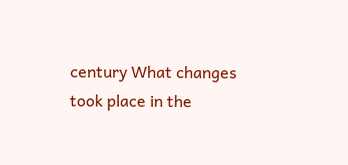century What changes took place in the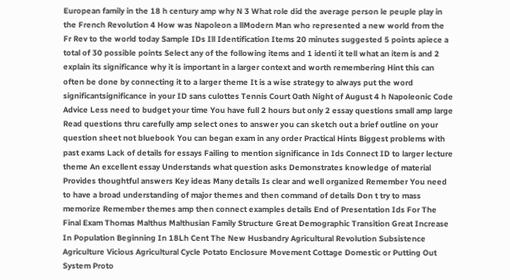European family in the 18 h century amp why N 3 What role did the average person le peuple play in the French Revolution 4 How was Napoleon a llModern Man who represented a new world from the Fr Rev to the world today Sample IDs Ill Identification Items 20 minutes suggested 5 points apiece a total of 30 possible points Select any of the following items and 1 identi it tell what an item is and 2 explain its significance why it is important in a larger context and worth remembering Hint this can often be done by connecting it to a larger theme It is a wise strategy to always put the word significantsignificance in your ID sans culottes Tennis Court Oath Night of August 4 h Napoleonic Code Advice Less need to budget your time You have full 2 hours but only 2 essay questions small amp large Read questions thru carefully amp select ones to answer you can sketch out a brief outline on your question sheet not bluebook You can began exam in any order Practical Hints Biggest problems with past exams Lack of details for essays Failing to mention significance in Ids Connect ID to larger lecture theme An excellent essay Understands what question asks Demonstrates knowledge of material Provides thoughtful answers Key ideas Many details Is clear and well organized Remember You need to have a broad understanding of major themes and then command of details Don t try to mass memorize Remember themes amp then connect examples details End of Presentation Ids For The Final Exam Thomas Malthus Malthusian Family Structure Great Demographic Transition Great Increase In Population Beginning In 18Lh Cent The New Husbandry Agricultural Revolution Subsistence Agriculture Vicious Agricultural Cycle Potato Enclosure Movement Cottage Domestic or Putting Out System Proto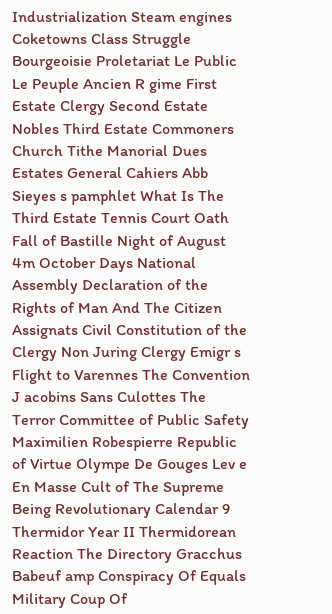Industrialization Steam engines Coketowns Class Struggle Bourgeoisie Proletariat Le Public Le Peuple Ancien R gime First Estate Clergy Second Estate Nobles Third Estate Commoners Church Tithe Manorial Dues Estates General Cahiers Abb Sieyes s pamphlet What Is The Third Estate Tennis Court Oath Fall of Bastille Night of August 4m October Days National Assembly Declaration of the Rights of Man And The Citizen Assignats Civil Constitution of the Clergy Non Juring Clergy Emigr s Flight to Varennes The Convention J acobins Sans Culottes The Terror Committee of Public Safety Maximilien Robespierre Republic of Virtue Olympe De Gouges Lev e En Masse Cult of The Supreme Being Revolutionary Calendar 9 Thermidor Year II Thermidorean Reaction The Directory Gracchus Babeuf amp Conspiracy Of Equals Military Coup Of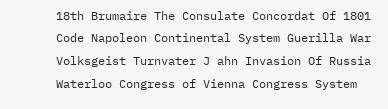18th Brumaire The Consulate Concordat Of 1801 Code Napoleon Continental System Guerilla War Volksgeist Turnvater J ahn Invasion Of Russia Waterloo Congress of Vienna Congress System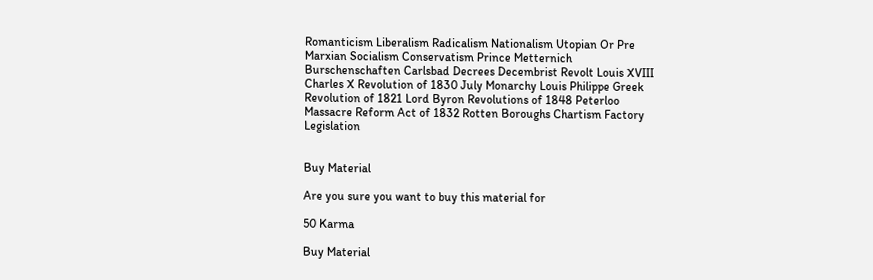Romanticism Liberalism Radicalism Nationalism Utopian Or Pre Marxian Socialism Conservatism Prince Metternich Burschenschaften Carlsbad Decrees Decembrist Revolt Louis XVIII Charles X Revolution of 1830 July Monarchy Louis Philippe Greek Revolution of 1821 Lord Byron Revolutions of 1848 Peterloo Massacre Reform Act of 1832 Rotten Boroughs Chartism Factory Legislation


Buy Material

Are you sure you want to buy this material for

50 Karma

Buy Material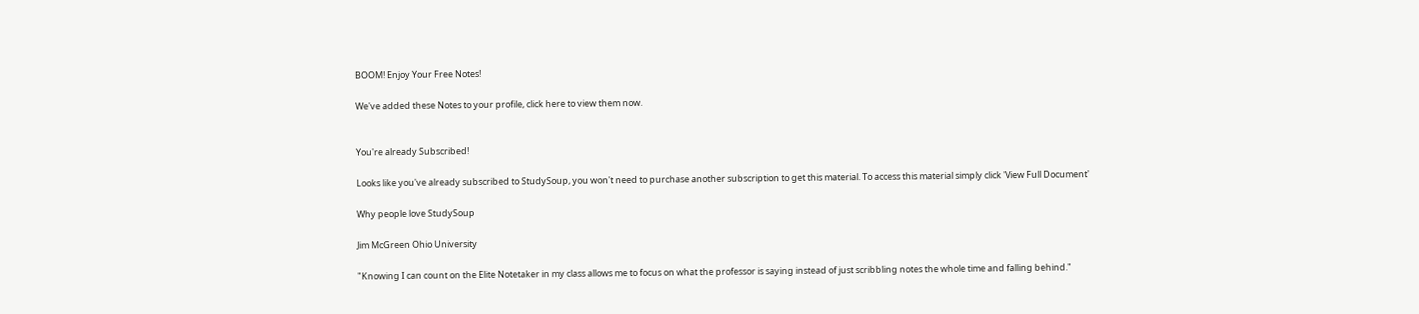BOOM! Enjoy Your Free Notes!

We've added these Notes to your profile, click here to view them now.


You're already Subscribed!

Looks like you've already subscribed to StudySoup, you won't need to purchase another subscription to get this material. To access this material simply click 'View Full Document'

Why people love StudySoup

Jim McGreen Ohio University

"Knowing I can count on the Elite Notetaker in my class allows me to focus on what the professor is saying instead of just scribbling notes the whole time and falling behind."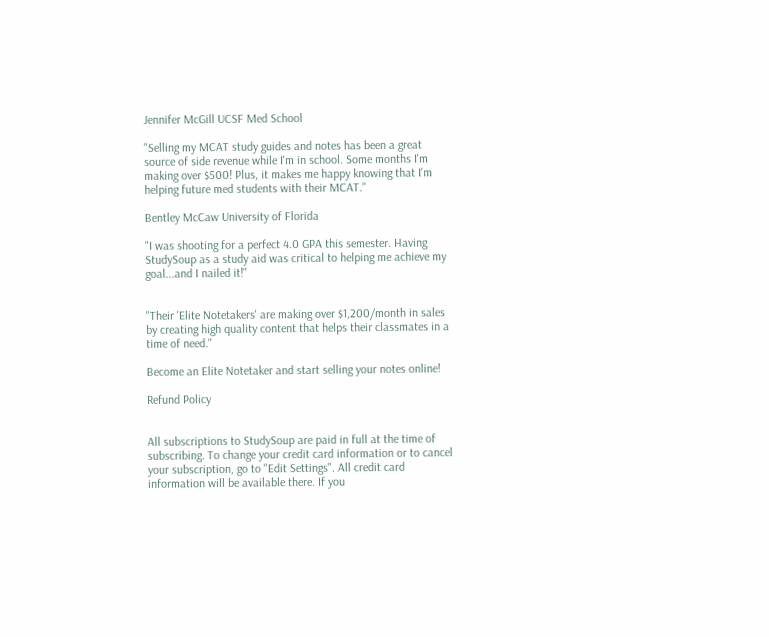Jennifer McGill UCSF Med School

"Selling my MCAT study guides and notes has been a great source of side revenue while I'm in school. Some months I'm making over $500! Plus, it makes me happy knowing that I'm helping future med students with their MCAT."

Bentley McCaw University of Florida

"I was shooting for a perfect 4.0 GPA this semester. Having StudySoup as a study aid was critical to helping me achieve my goal...and I nailed it!"


"Their 'Elite Notetakers' are making over $1,200/month in sales by creating high quality content that helps their classmates in a time of need."

Become an Elite Notetaker and start selling your notes online!

Refund Policy


All subscriptions to StudySoup are paid in full at the time of subscribing. To change your credit card information or to cancel your subscription, go to "Edit Settings". All credit card information will be available there. If you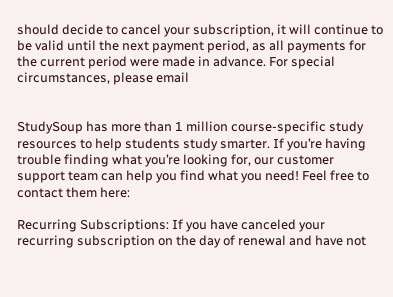should decide to cancel your subscription, it will continue to be valid until the next payment period, as all payments for the current period were made in advance. For special circumstances, please email


StudySoup has more than 1 million course-specific study resources to help students study smarter. If you’re having trouble finding what you’re looking for, our customer support team can help you find what you need! Feel free to contact them here:

Recurring Subscriptions: If you have canceled your recurring subscription on the day of renewal and have not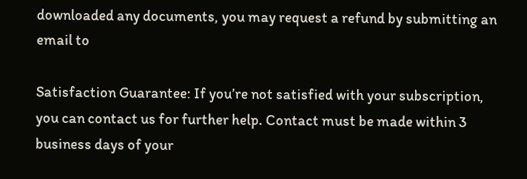downloaded any documents, you may request a refund by submitting an email to

Satisfaction Guarantee: If you’re not satisfied with your subscription, you can contact us for further help. Contact must be made within 3 business days of your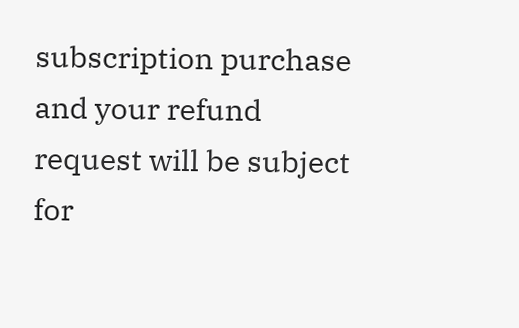subscription purchase and your refund request will be subject for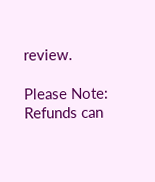review.

Please Note: Refunds can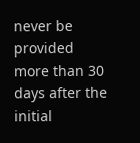never be provided more than 30 days after the initial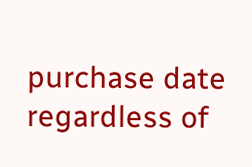purchase date regardless of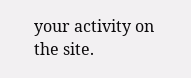your activity on the site.